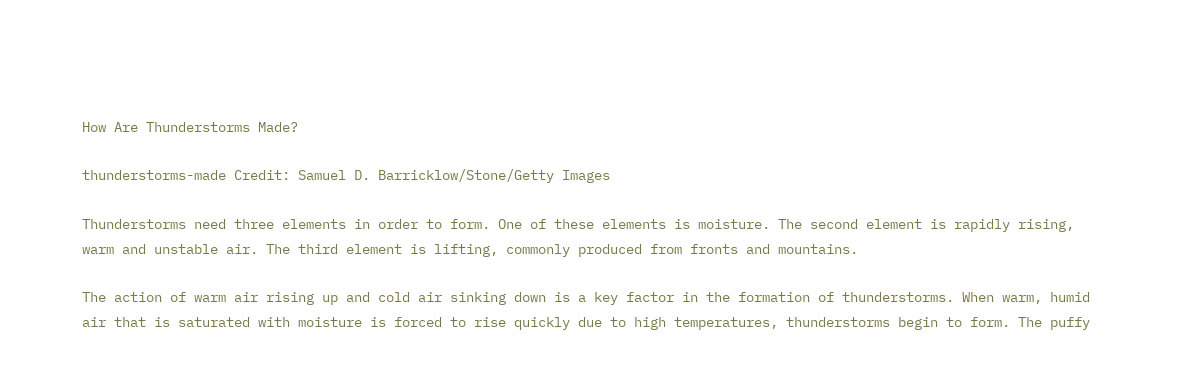How Are Thunderstorms Made?

thunderstorms-made Credit: Samuel D. Barricklow/Stone/Getty Images

Thunderstorms need three elements in order to form. One of these elements is moisture. The second element is rapidly rising, warm and unstable air. The third element is lifting, commonly produced from fronts and mountains.

The action of warm air rising up and cold air sinking down is a key factor in the formation of thunderstorms. When warm, humid air that is saturated with moisture is forced to rise quickly due to high temperatures, thunderstorms begin to form. The puffy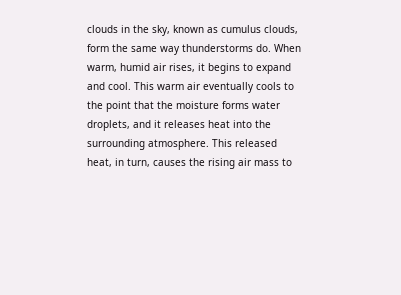clouds in the sky, known as cumulus clouds, form the same way thunderstorms do. When warm, humid air rises, it begins to expand and cool. This warm air eventually cools to the point that the moisture forms water droplets, and it releases heat into the surrounding atmosphere. This released heat, in turn, causes the rising air mass to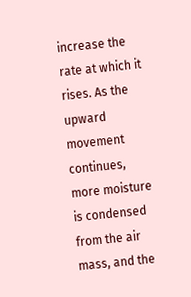increase the rate at which it rises. As the upward movement continues, more moisture is condensed from the air mass, and the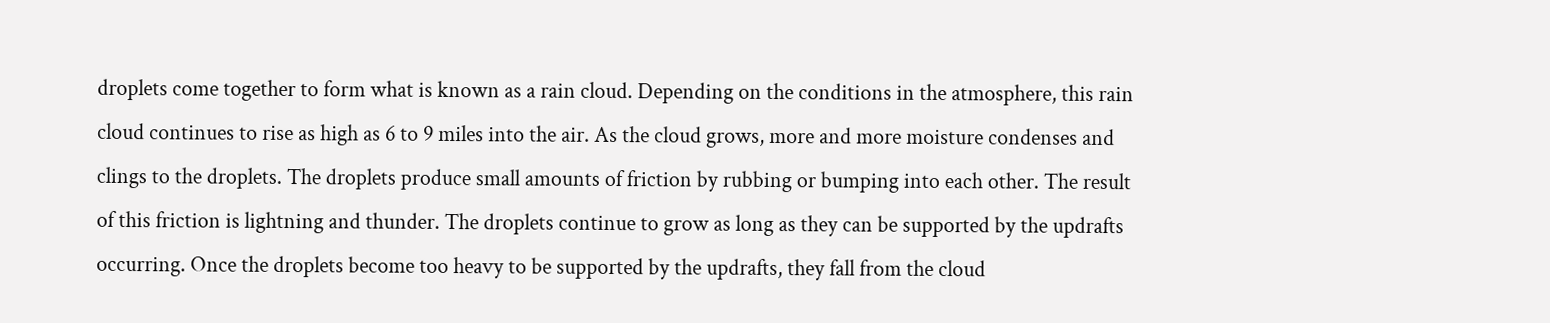droplets come together to form what is known as a rain cloud. Depending on the conditions in the atmosphere, this rain cloud continues to rise as high as 6 to 9 miles into the air. As the cloud grows, more and more moisture condenses and clings to the droplets. The droplets produce small amounts of friction by rubbing or bumping into each other. The result of this friction is lightning and thunder. The droplets continue to grow as long as they can be supported by the updrafts occurring. Once the droplets become too heavy to be supported by the updrafts, they fall from the cloud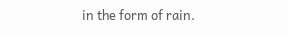in the form of rain.